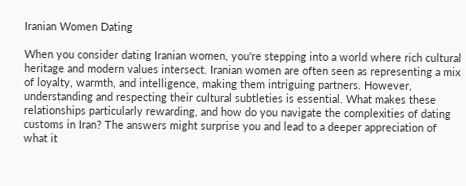Iranian Women Dating

When you consider dating Iranian women, you're stepping into a world where rich cultural heritage and modern values intersect. Iranian women are often seen as representing a mix of loyalty, warmth, and intelligence, making them intriguing partners. However, understanding and respecting their cultural subtleties is essential. What makes these relationships particularly rewarding, and how do you navigate the complexities of dating customs in Iran? The answers might surprise you and lead to a deeper appreciation of what it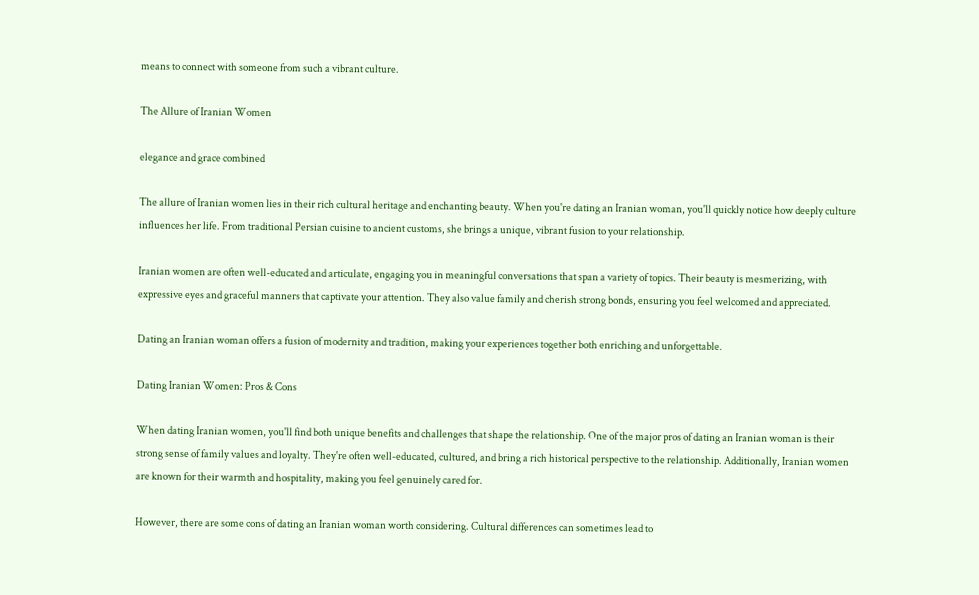means to connect with someone from such a vibrant culture.

The Allure of Iranian Women

elegance and grace combined

The allure of Iranian women lies in their rich cultural heritage and enchanting beauty. When you're dating an Iranian woman, you'll quickly notice how deeply culture influences her life. From traditional Persian cuisine to ancient customs, she brings a unique, vibrant fusion to your relationship.

Iranian women are often well-educated and articulate, engaging you in meaningful conversations that span a variety of topics. Their beauty is mesmerizing, with expressive eyes and graceful manners that captivate your attention. They also value family and cherish strong bonds, ensuring you feel welcomed and appreciated.

Dating an Iranian woman offers a fusion of modernity and tradition, making your experiences together both enriching and unforgettable.

Dating Iranian Women: Pros & Cons

When dating Iranian women, you'll find both unique benefits and challenges that shape the relationship. One of the major pros of dating an Iranian woman is their strong sense of family values and loyalty. They're often well-educated, cultured, and bring a rich historical perspective to the relationship. Additionally, Iranian women are known for their warmth and hospitality, making you feel genuinely cared for.

However, there are some cons of dating an Iranian woman worth considering. Cultural differences can sometimes lead to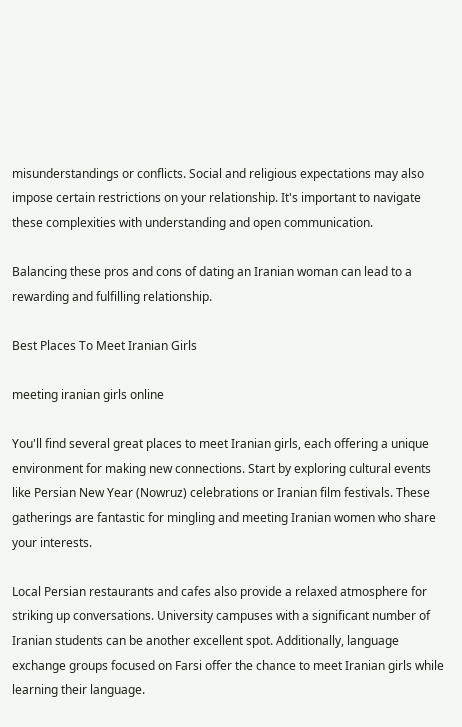misunderstandings or conflicts. Social and religious expectations may also impose certain restrictions on your relationship. It's important to navigate these complexities with understanding and open communication.

Balancing these pros and cons of dating an Iranian woman can lead to a rewarding and fulfilling relationship.

Best Places To Meet Iranian Girls

meeting iranian girls online

You'll find several great places to meet Iranian girls, each offering a unique environment for making new connections. Start by exploring cultural events like Persian New Year (Nowruz) celebrations or Iranian film festivals. These gatherings are fantastic for mingling and meeting Iranian women who share your interests.

Local Persian restaurants and cafes also provide a relaxed atmosphere for striking up conversations. University campuses with a significant number of Iranian students can be another excellent spot. Additionally, language exchange groups focused on Farsi offer the chance to meet Iranian girls while learning their language.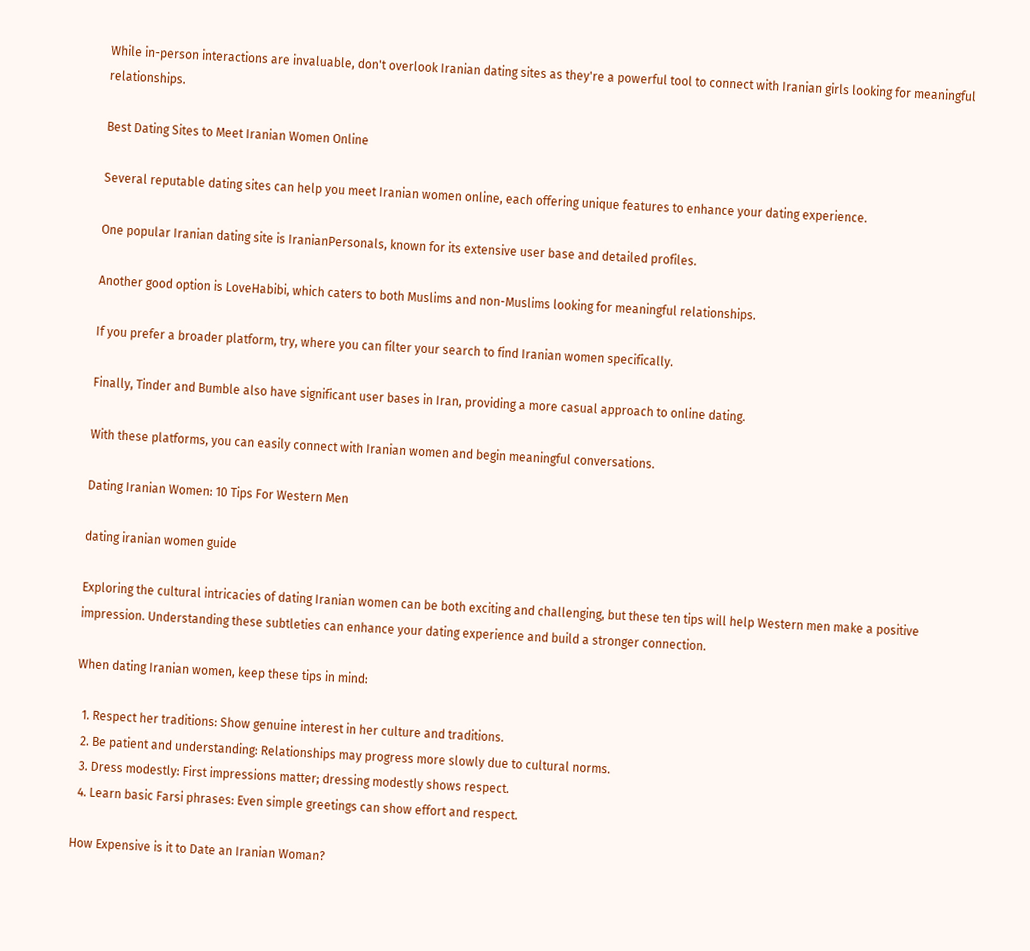While in-person interactions are invaluable, don't overlook Iranian dating sites as they're a powerful tool to connect with Iranian girls looking for meaningful relationships.

Best Dating Sites to Meet Iranian Women Online

Several reputable dating sites can help you meet Iranian women online, each offering unique features to enhance your dating experience.

One popular Iranian dating site is IranianPersonals, known for its extensive user base and detailed profiles.

Another good option is LoveHabibi, which caters to both Muslims and non-Muslims looking for meaningful relationships.

If you prefer a broader platform, try, where you can filter your search to find Iranian women specifically.

Finally, Tinder and Bumble also have significant user bases in Iran, providing a more casual approach to online dating.

With these platforms, you can easily connect with Iranian women and begin meaningful conversations.

Dating Iranian Women: 10 Tips For Western Men

dating iranian women guide

Exploring the cultural intricacies of dating Iranian women can be both exciting and challenging, but these ten tips will help Western men make a positive impression. Understanding these subtleties can enhance your dating experience and build a stronger connection.

When dating Iranian women, keep these tips in mind:

  1. Respect her traditions: Show genuine interest in her culture and traditions.
  2. Be patient and understanding: Relationships may progress more slowly due to cultural norms.
  3. Dress modestly: First impressions matter; dressing modestly shows respect.
  4. Learn basic Farsi phrases: Even simple greetings can show effort and respect.

How Expensive is it to Date an Iranian Woman?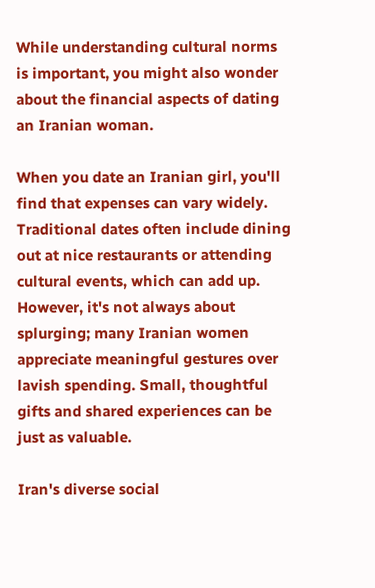While understanding cultural norms is important, you might also wonder about the financial aspects of dating an Iranian woman.

When you date an Iranian girl, you'll find that expenses can vary widely. Traditional dates often include dining out at nice restaurants or attending cultural events, which can add up. However, it's not always about splurging; many Iranian women appreciate meaningful gestures over lavish spending. Small, thoughtful gifts and shared experiences can be just as valuable.

Iran's diverse social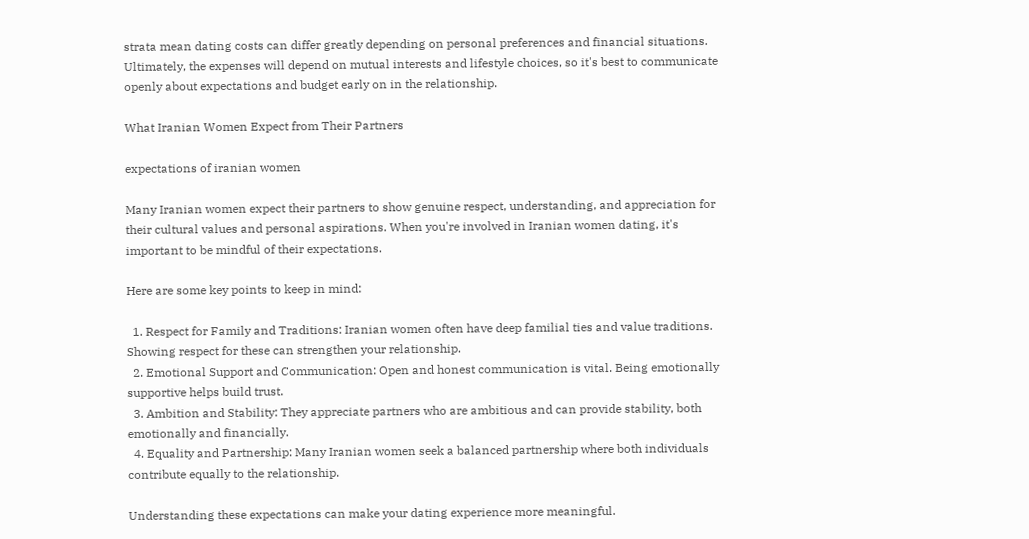strata mean dating costs can differ greatly depending on personal preferences and financial situations. Ultimately, the expenses will depend on mutual interests and lifestyle choices, so it's best to communicate openly about expectations and budget early on in the relationship.

What Iranian Women Expect from Their Partners

expectations of iranian women

Many Iranian women expect their partners to show genuine respect, understanding, and appreciation for their cultural values and personal aspirations. When you're involved in Iranian women dating, it's important to be mindful of their expectations.

Here are some key points to keep in mind:

  1. Respect for Family and Traditions: Iranian women often have deep familial ties and value traditions. Showing respect for these can strengthen your relationship.
  2. Emotional Support and Communication: Open and honest communication is vital. Being emotionally supportive helps build trust.
  3. Ambition and Stability: They appreciate partners who are ambitious and can provide stability, both emotionally and financially.
  4. Equality and Partnership: Many Iranian women seek a balanced partnership where both individuals contribute equally to the relationship.

Understanding these expectations can make your dating experience more meaningful.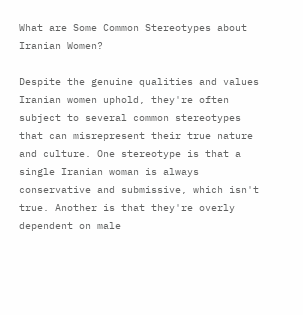What are Some Common Stereotypes about Iranian Women?

Despite the genuine qualities and values Iranian women uphold, they're often subject to several common stereotypes that can misrepresent their true nature and culture. One stereotype is that a single Iranian woman is always conservative and submissive, which isn't true. Another is that they're overly dependent on male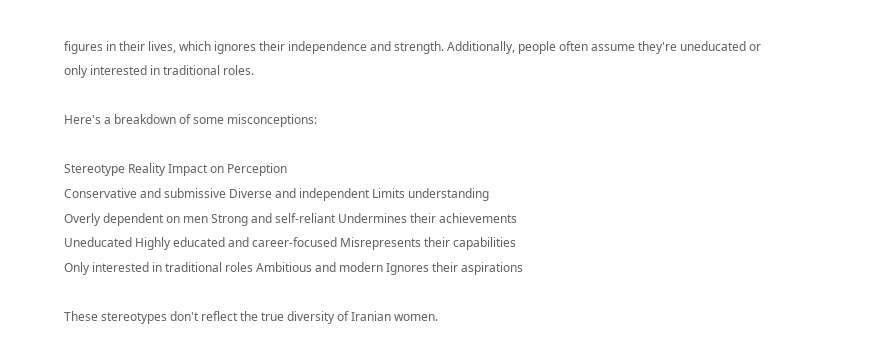figures in their lives, which ignores their independence and strength. Additionally, people often assume they're uneducated or only interested in traditional roles.

Here's a breakdown of some misconceptions:

Stereotype Reality Impact on Perception
Conservative and submissive Diverse and independent Limits understanding
Overly dependent on men Strong and self-reliant Undermines their achievements
Uneducated Highly educated and career-focused Misrepresents their capabilities
Only interested in traditional roles Ambitious and modern Ignores their aspirations

These stereotypes don't reflect the true diversity of Iranian women.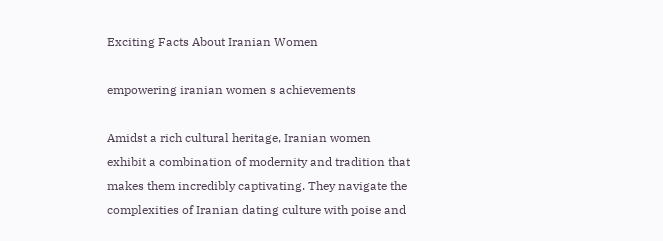Exciting Facts About Iranian Women

empowering iranian women s achievements

Amidst a rich cultural heritage, Iranian women exhibit a combination of modernity and tradition that makes them incredibly captivating. They navigate the complexities of Iranian dating culture with poise and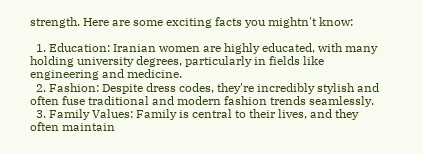strength. Here are some exciting facts you mightn't know:

  1. Education: Iranian women are highly educated, with many holding university degrees, particularly in fields like engineering and medicine.
  2. Fashion: Despite dress codes, they're incredibly stylish and often fuse traditional and modern fashion trends seamlessly.
  3. Family Values: Family is central to their lives, and they often maintain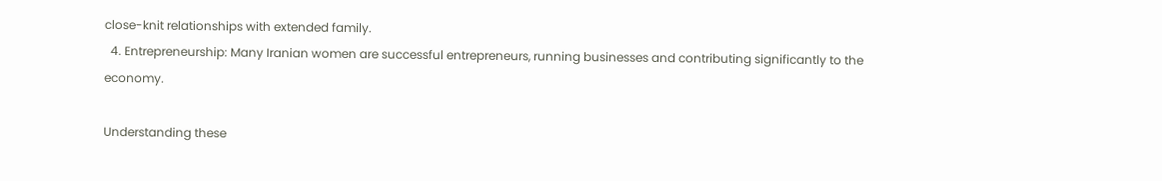close-knit relationships with extended family.
  4. Entrepreneurship: Many Iranian women are successful entrepreneurs, running businesses and contributing significantly to the economy.

Understanding these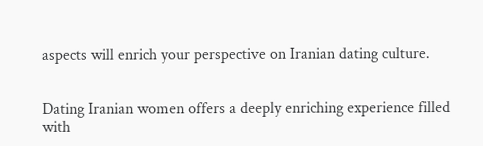aspects will enrich your perspective on Iranian dating culture.


Dating Iranian women offers a deeply enriching experience filled with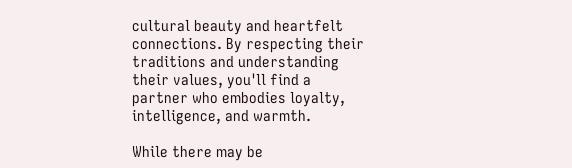cultural beauty and heartfelt connections. By respecting their traditions and understanding their values, you'll find a partner who embodies loyalty, intelligence, and warmth.

While there may be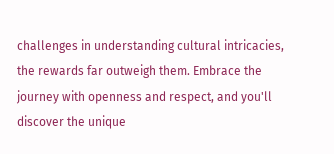challenges in understanding cultural intricacies, the rewards far outweigh them. Embrace the journey with openness and respect, and you'll discover the unique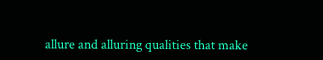allure and alluring qualities that make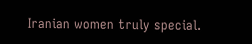Iranian women truly special.